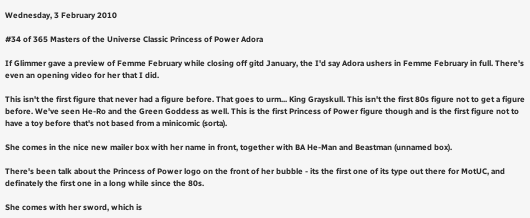Wednesday, 3 February 2010

#34 of 365 Masters of the Universe Classic Princess of Power Adora

If Glimmer gave a preview of Femme February while closing off gitd January, the I'd say Adora ushers in Femme February in full. There's even an opening video for her that I did.

This isn't the first figure that never had a figure before. That goes to urm... King Grayskull. This isn't the first 80s figure not to get a figure before. We've seen He-Ro and the Green Goddess as well. This is the first Princess of Power figure though and is the first figure not to have a toy before that's not based from a minicomic (sorta).

She comes in the nice new mailer box with her name in front, together with BA He-Man and Beastman (unnamed box).

There's been talk about the Princess of Power logo on the front of her bubble - its the first one of its type out there for MotUC, and definately the first one in a long while since the 80s.

She comes with her sword, which is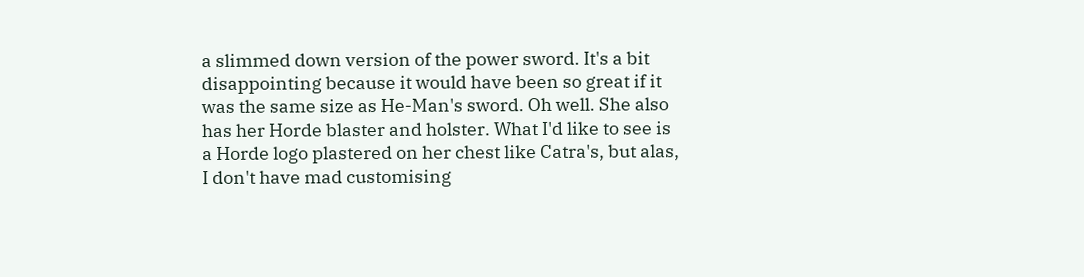a slimmed down version of the power sword. It's a bit disappointing because it would have been so great if it was the same size as He-Man's sword. Oh well. She also has her Horde blaster and holster. What I'd like to see is a Horde logo plastered on her chest like Catra's, but alas, I don't have mad customising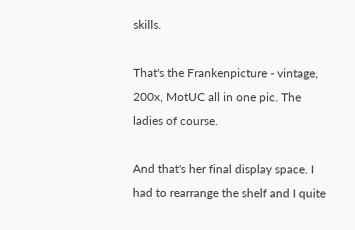skills.

That's the Frankenpicture - vintage, 200x, MotUC all in one pic. The ladies of course.

And that's her final display space. I had to rearrange the shelf and I quite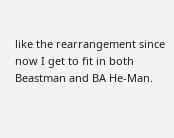like the rearrangement since now I get to fit in both Beastman and BA He-Man.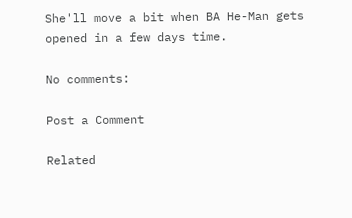She'll move a bit when BA He-Man gets opened in a few days time.

No comments:

Post a Comment

Related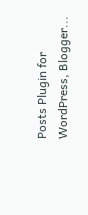Posts Plugin for WordPress, Blogger...